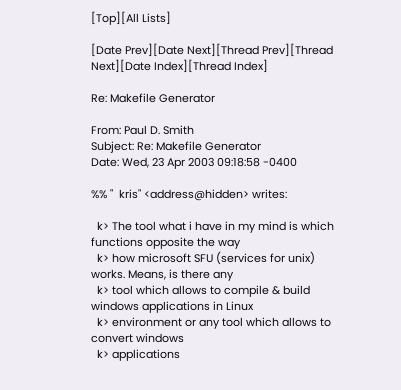[Top][All Lists]

[Date Prev][Date Next][Thread Prev][Thread Next][Date Index][Thread Index]

Re: Makefile Generator

From: Paul D. Smith
Subject: Re: Makefile Generator
Date: Wed, 23 Apr 2003 09:18:58 -0400

%% "  kris" <address@hidden> writes:

  k> The tool what i have in my mind is which functions opposite the way
  k> how microsoft SFU (services for unix) works. Means, is there any
  k> tool which allows to compile & build windows applications in Linux
  k> environment or any tool which allows to convert windows
  k> applications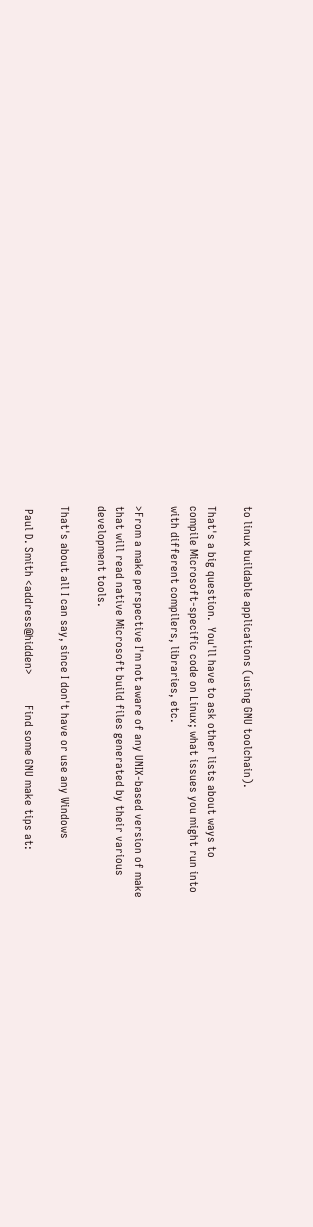to linux buildable applications (using GNU toolchain).

That's a big question.  You'll have to ask other lists about ways to
compile Microsoft-specific code on Linux; what issues you might run into
with different compilers, libraries, etc.

>From a make perspective I'm not aware of any UNIX-based version of make
that will read native Microsoft build files generated by their various
development tools.

That's about all I can say, since I don't have or use any Windows

 Paul D. Smith <address@hidden>          Find some GNU make tips at: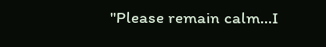"Please remain calm...I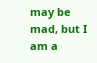may be mad, but I am a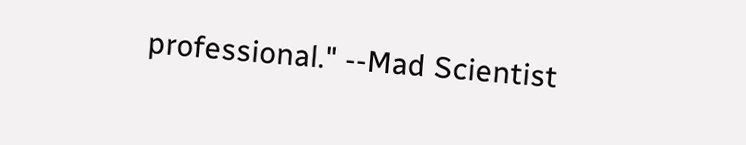professional." --Mad Scientist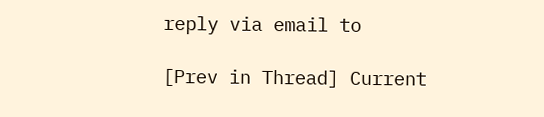reply via email to

[Prev in Thread] Current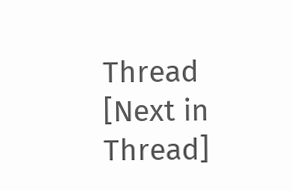Thread [Next in Thread]